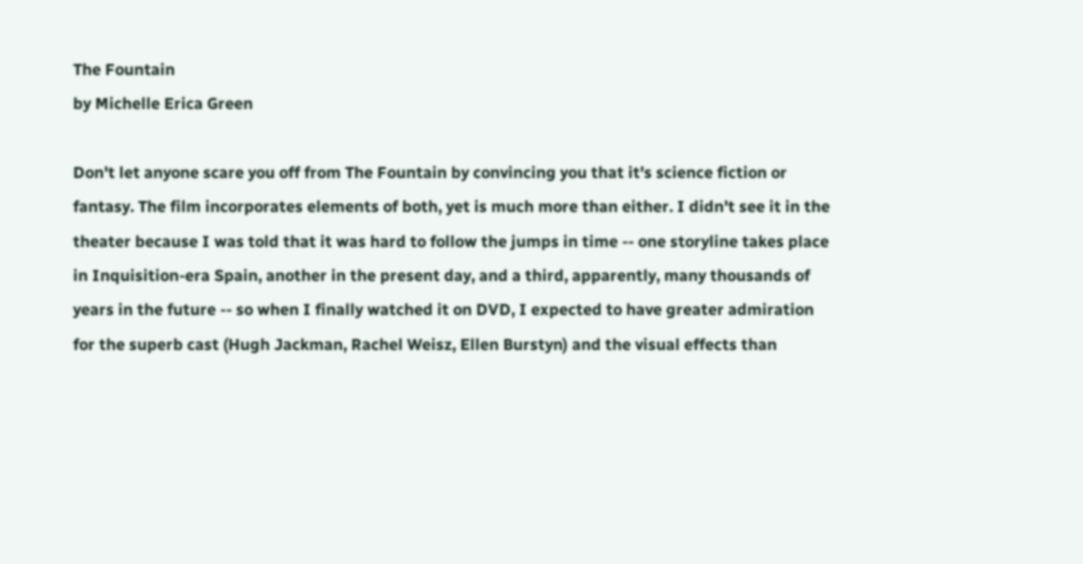The Fountain
by Michelle Erica Green

Don't let anyone scare you off from The Fountain by convincing you that it's science fiction or fantasy. The film incorporates elements of both, yet is much more than either. I didn't see it in the theater because I was told that it was hard to follow the jumps in time -- one storyline takes place in Inquisition-era Spain, another in the present day, and a third, apparently, many thousands of years in the future -- so when I finally watched it on DVD, I expected to have greater admiration for the superb cast (Hugh Jackman, Rachel Weisz, Ellen Burstyn) and the visual effects than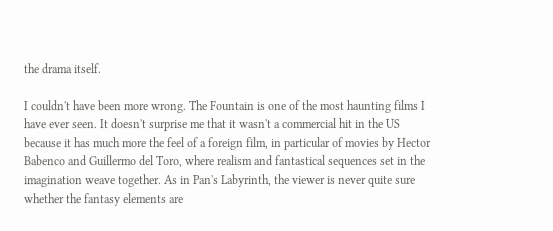the drama itself.

I couldn't have been more wrong. The Fountain is one of the most haunting films I have ever seen. It doesn't surprise me that it wasn't a commercial hit in the US because it has much more the feel of a foreign film, in particular of movies by Hector Babenco and Guillermo del Toro, where realism and fantastical sequences set in the imagination weave together. As in Pan's Labyrinth, the viewer is never quite sure whether the fantasy elements are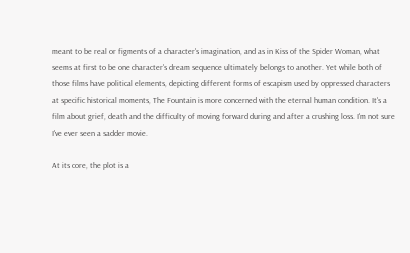meant to be real or figments of a character's imagination, and as in Kiss of the Spider Woman, what seems at first to be one character's dream sequence ultimately belongs to another. Yet while both of those films have political elements, depicting different forms of escapism used by oppressed characters at specific historical moments, The Fountain is more concerned with the eternal human condition. It's a film about grief, death and the difficulty of moving forward during and after a crushing loss. I'm not sure I've ever seen a sadder movie.

At its core, the plot is a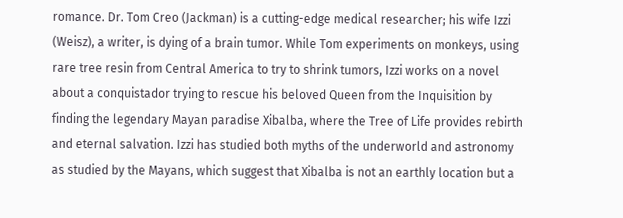romance. Dr. Tom Creo (Jackman) is a cutting-edge medical researcher; his wife Izzi (Weisz), a writer, is dying of a brain tumor. While Tom experiments on monkeys, using rare tree resin from Central America to try to shrink tumors, Izzi works on a novel about a conquistador trying to rescue his beloved Queen from the Inquisition by finding the legendary Mayan paradise Xibalba, where the Tree of Life provides rebirth and eternal salvation. Izzi has studied both myths of the underworld and astronomy as studied by the Mayans, which suggest that Xibalba is not an earthly location but a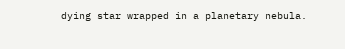dying star wrapped in a planetary nebula.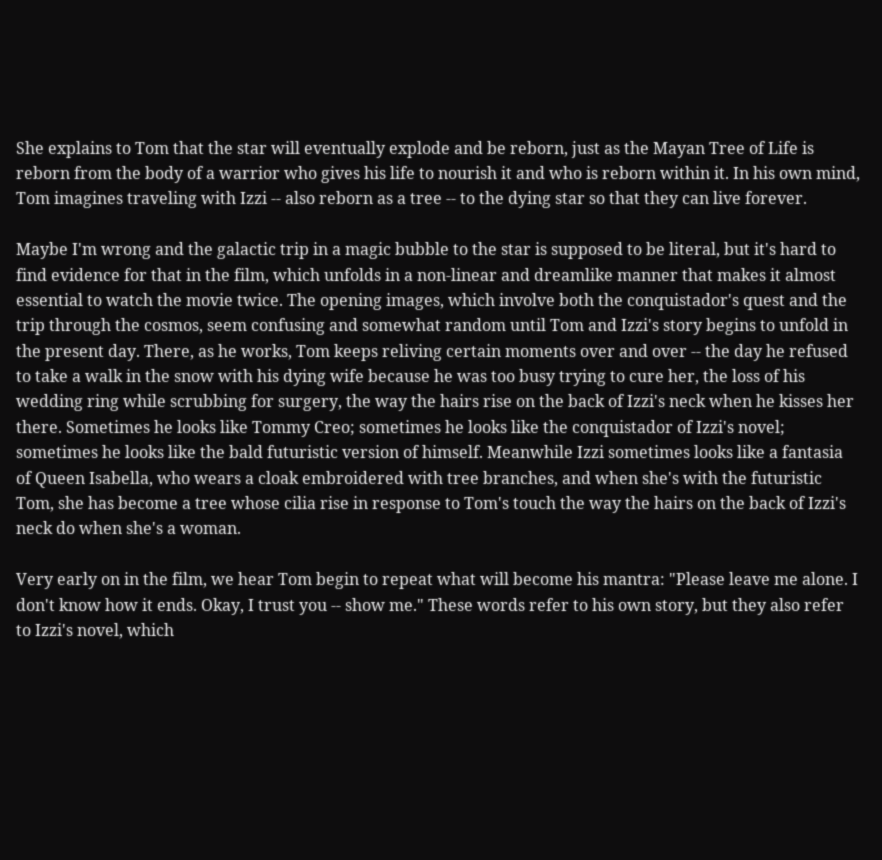She explains to Tom that the star will eventually explode and be reborn, just as the Mayan Tree of Life is reborn from the body of a warrior who gives his life to nourish it and who is reborn within it. In his own mind, Tom imagines traveling with Izzi -- also reborn as a tree -- to the dying star so that they can live forever.

Maybe I'm wrong and the galactic trip in a magic bubble to the star is supposed to be literal, but it's hard to find evidence for that in the film, which unfolds in a non-linear and dreamlike manner that makes it almost essential to watch the movie twice. The opening images, which involve both the conquistador's quest and the trip through the cosmos, seem confusing and somewhat random until Tom and Izzi's story begins to unfold in the present day. There, as he works, Tom keeps reliving certain moments over and over -- the day he refused to take a walk in the snow with his dying wife because he was too busy trying to cure her, the loss of his wedding ring while scrubbing for surgery, the way the hairs rise on the back of Izzi's neck when he kisses her there. Sometimes he looks like Tommy Creo; sometimes he looks like the conquistador of Izzi's novel; sometimes he looks like the bald futuristic version of himself. Meanwhile Izzi sometimes looks like a fantasia of Queen Isabella, who wears a cloak embroidered with tree branches, and when she's with the futuristic Tom, she has become a tree whose cilia rise in response to Tom's touch the way the hairs on the back of Izzi's neck do when she's a woman.

Very early on in the film, we hear Tom begin to repeat what will become his mantra: "Please leave me alone. I don't know how it ends. Okay, I trust you -- show me." These words refer to his own story, but they also refer to Izzi's novel, which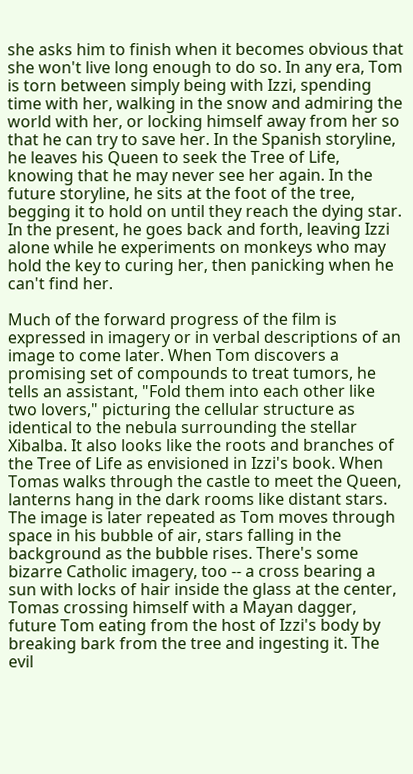she asks him to finish when it becomes obvious that she won't live long enough to do so. In any era, Tom is torn between simply being with Izzi, spending time with her, walking in the snow and admiring the world with her, or locking himself away from her so that he can try to save her. In the Spanish storyline, he leaves his Queen to seek the Tree of Life, knowing that he may never see her again. In the future storyline, he sits at the foot of the tree, begging it to hold on until they reach the dying star. In the present, he goes back and forth, leaving Izzi alone while he experiments on monkeys who may hold the key to curing her, then panicking when he can't find her.

Much of the forward progress of the film is expressed in imagery or in verbal descriptions of an image to come later. When Tom discovers a promising set of compounds to treat tumors, he tells an assistant, "Fold them into each other like two lovers," picturing the cellular structure as identical to the nebula surrounding the stellar Xibalba. It also looks like the roots and branches of the Tree of Life as envisioned in Izzi's book. When Tomas walks through the castle to meet the Queen, lanterns hang in the dark rooms like distant stars. The image is later repeated as Tom moves through space in his bubble of air, stars falling in the background as the bubble rises. There's some bizarre Catholic imagery, too -- a cross bearing a sun with locks of hair inside the glass at the center, Tomas crossing himself with a Mayan dagger, future Tom eating from the host of Izzi's body by breaking bark from the tree and ingesting it. The evil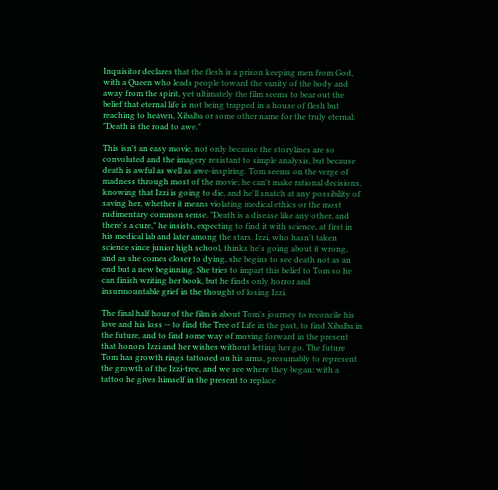Inquisitor declares that the flesh is a prison keeping men from God, with a Queen who leads people toward the vanity of the body and away from the spirit, yet ultimately the film seems to bear out the belief that eternal life is not being trapped in a house of flesh but reaching to heaven, Xibalba or some other name for the truly eternal: "Death is the road to awe."

This isn't an easy movie, not only because the storylines are so convoluted and the imagery resistant to simple analysis, but because death is awful as well as awe-inspiring. Tom seems on the verge of madness through most of the movie; he can't make rational decisions, knowing that Izzi is going to die, and he'll snatch at any possibility of saving her, whether it means violating medical ethics or the most rudimentary common sense. "Death is a disease like any other, and there's a cure," he insists, expecting to find it with science, at first in his medical lab and later among the stars. Izzi, who hasn't taken science since junior high school, thinks he's going about it wrong, and as she comes closer to dying, she begins to see death not as an end but a new beginning. She tries to impart this belief to Tom so he can finish writing her book, but he finds only horror and insurmountable grief in the thought of losing Izzi.

The final half hour of the film is about Tom's journey to reconcile his love and his loss -- to find the Tree of Life in the past, to find Xibalba in the future, and to find some way of moving forward in the present that honors Izzi and her wishes without letting her go. The future Tom has growth rings tattooed on his arms, presumably to represent the growth of the Izzi-tree, and we see where they began: with a tattoo he gives himself in the present to replace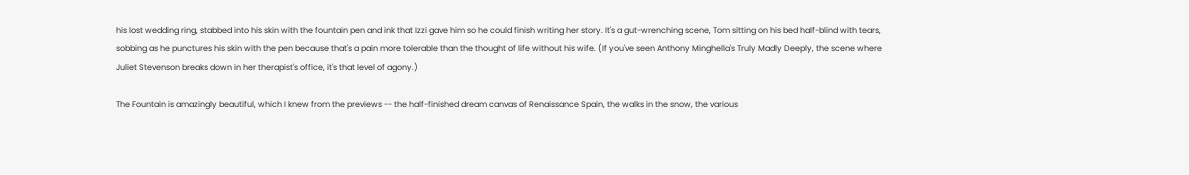his lost wedding ring, stabbed into his skin with the fountain pen and ink that Izzi gave him so he could finish writing her story. It's a gut-wrenching scene, Tom sitting on his bed half-blind with tears, sobbing as he punctures his skin with the pen because that's a pain more tolerable than the thought of life without his wife. (If you've seen Anthony Minghella's Truly Madly Deeply, the scene where Juliet Stevenson breaks down in her therapist's office, it's that level of agony.)

The Fountain is amazingly beautiful, which I knew from the previews -- the half-finished dream canvas of Renaissance Spain, the walks in the snow, the various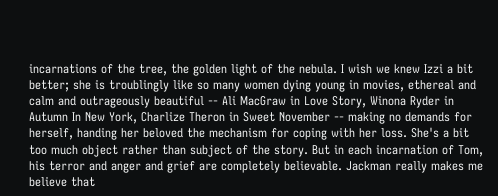incarnations of the tree, the golden light of the nebula. I wish we knew Izzi a bit better; she is troublingly like so many women dying young in movies, ethereal and calm and outrageously beautiful -- Ali MacGraw in Love Story, Winona Ryder in Autumn In New York, Charlize Theron in Sweet November -- making no demands for herself, handing her beloved the mechanism for coping with her loss. She's a bit too much object rather than subject of the story. But in each incarnation of Tom, his terror and anger and grief are completely believable. Jackman really makes me believe that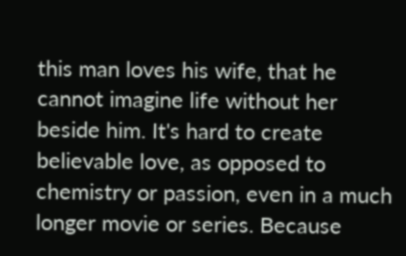this man loves his wife, that he cannot imagine life without her beside him. It's hard to create believable love, as opposed to chemistry or passion, even in a much longer movie or series. Because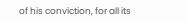of his conviction, for all its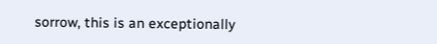sorrow, this is an exceptionally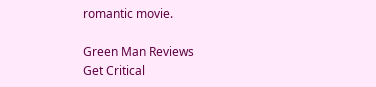romantic movie.

Green Man Reviews
Get Critical